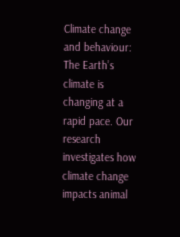Climate change and behaviour: The Earth’s climate is changing at a rapid pace. Our research investigates how climate change impacts animal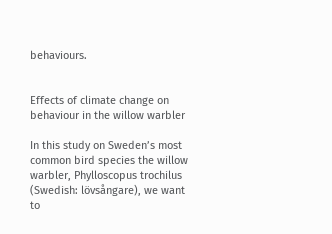behaviours.


Effects of climate change on behaviour in the willow warbler

In this study on Sweden’s most common bird species the willow warbler, Phylloscopus trochilus (Swedish: lövsångare), we want to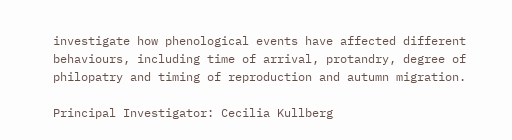investigate how phenological events have affected different behaviours, including time of arrival, protandry, degree of philopatry and timing of reproduction and autumn migration.

Principal Investigator: Cecilia Kullberg